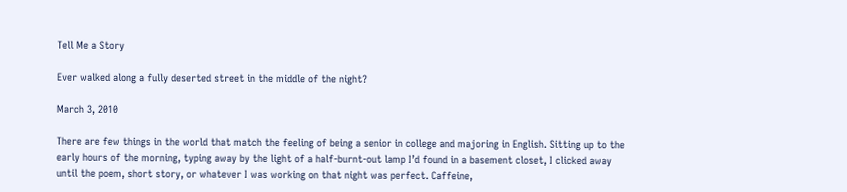Tell Me a Story

Ever walked along a fully deserted street in the middle of the night?

March 3, 2010

There are few things in the world that match the feeling of being a senior in college and majoring in English. Sitting up to the early hours of the morning, typing away by the light of a half-burnt-out lamp I’d found in a basement closet, I clicked away until the poem, short story, or whatever I was working on that night was perfect. Caffeine,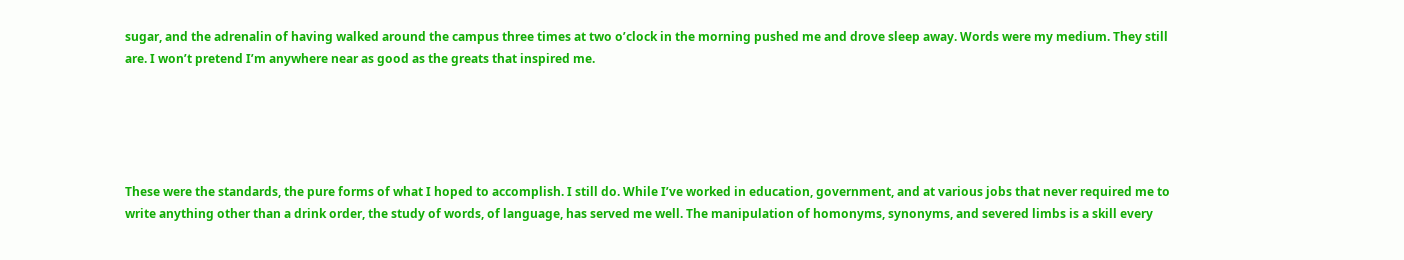sugar, and the adrenalin of having walked around the campus three times at two o’clock in the morning pushed me and drove sleep away. Words were my medium. They still are. I won’t pretend I’m anywhere near as good as the greats that inspired me.





These were the standards, the pure forms of what I hoped to accomplish. I still do. While I’ve worked in education, government, and at various jobs that never required me to write anything other than a drink order, the study of words, of language, has served me well. The manipulation of homonyms, synonyms, and severed limbs is a skill every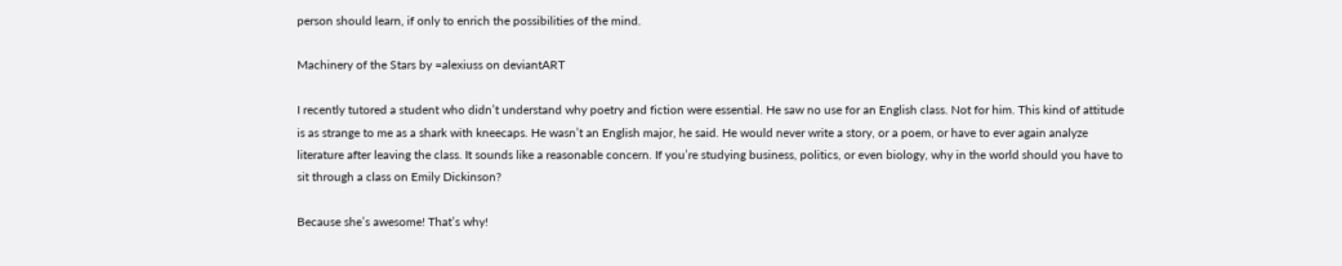person should learn, if only to enrich the possibilities of the mind.

Machinery of the Stars by =alexiuss on deviantART

I recently tutored a student who didn’t understand why poetry and fiction were essential. He saw no use for an English class. Not for him. This kind of attitude is as strange to me as a shark with kneecaps. He wasn’t an English major, he said. He would never write a story, or a poem, or have to ever again analyze literature after leaving the class. It sounds like a reasonable concern. If you’re studying business, politics, or even biology, why in the world should you have to sit through a class on Emily Dickinson?

Because she’s awesome! That’s why!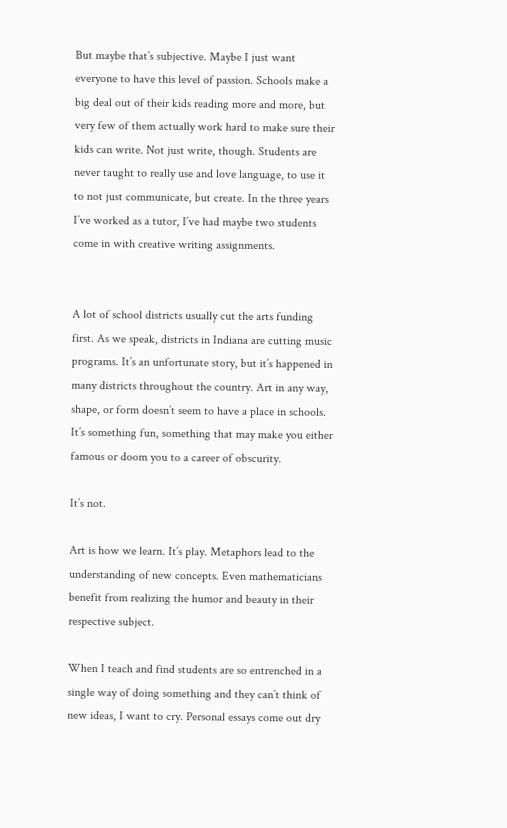But maybe that’s subjective. Maybe I just want everyone to have this level of passion. Schools make a big deal out of their kids reading more and more, but very few of them actually work hard to make sure their kids can write. Not just write, though. Students are never taught to really use and love language, to use it to not just communicate, but create. In the three years I’ve worked as a tutor, I’ve had maybe two students come in with creative writing assignments.


A lot of school districts usually cut the arts funding first. As we speak, districts in Indiana are cutting music programs. It’s an unfortunate story, but it’s happened in many districts throughout the country. Art in any way, shape, or form doesn’t seem to have a place in schools. It’s something fun, something that may make you either famous or doom you to a career of obscurity.

It’s not.

Art is how we learn. It’s play. Metaphors lead to the understanding of new concepts. Even mathematicians benefit from realizing the humor and beauty in their respective subject.

When I teach and find students are so entrenched in a single way of doing something and they can’t think of new ideas, I want to cry. Personal essays come out dry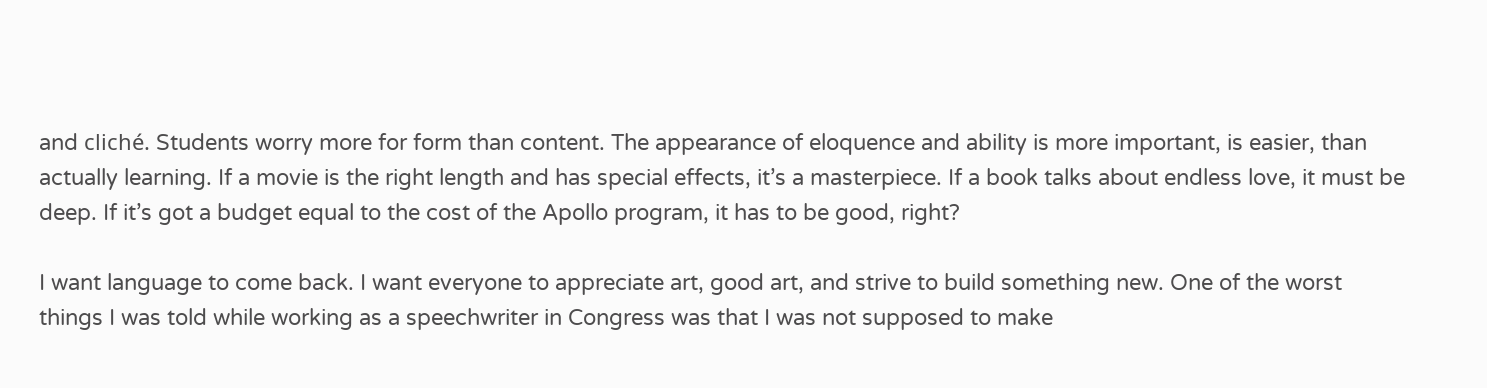and cliché. Students worry more for form than content. The appearance of eloquence and ability is more important, is easier, than actually learning. If a movie is the right length and has special effects, it’s a masterpiece. If a book talks about endless love, it must be deep. If it’s got a budget equal to the cost of the Apollo program, it has to be good, right?

I want language to come back. I want everyone to appreciate art, good art, and strive to build something new. One of the worst things I was told while working as a speechwriter in Congress was that I was not supposed to make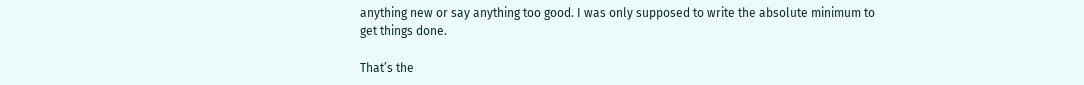anything new or say anything too good. I was only supposed to write the absolute minimum to get things done.

That’s the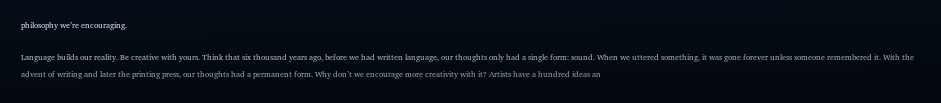philosophy we’re encouraging.

Language builds our reality. Be creative with yours. Think that six thousand years ago, before we had written language, our thoughts only had a single form: sound. When we uttered something, it was gone forever unless someone remembered it. With the advent of writing and later the printing press, our thoughts had a permanent form. Why don’t we encourage more creativity with it? Artists have a hundred ideas an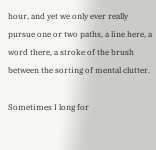hour, and yet we only ever really pursue one or two paths, a line here, a word there, a stroke of the brush between the sorting of mental clutter.

Sometimes I long for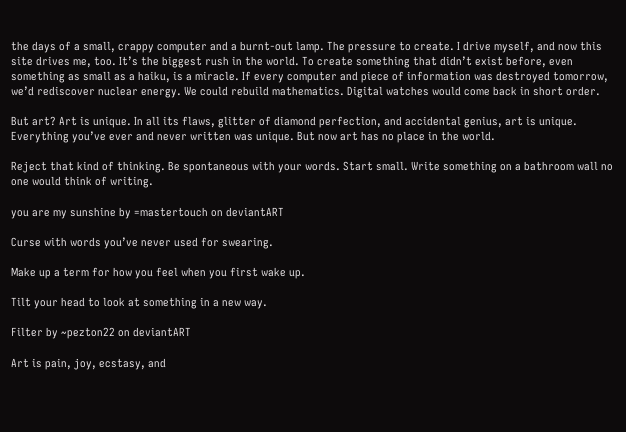the days of a small, crappy computer and a burnt-out lamp. The pressure to create. I drive myself, and now this site drives me, too. It’s the biggest rush in the world. To create something that didn’t exist before, even something as small as a haiku, is a miracle. If every computer and piece of information was destroyed tomorrow, we’d rediscover nuclear energy. We could rebuild mathematics. Digital watches would come back in short order.

But art? Art is unique. In all its flaws, glitter of diamond perfection, and accidental genius, art is unique. Everything you’ve ever and never written was unique. But now art has no place in the world.

Reject that kind of thinking. Be spontaneous with your words. Start small. Write something on a bathroom wall no one would think of writing.

you are my sunshine by =mastertouch on deviantART

Curse with words you’ve never used for swearing.

Make up a term for how you feel when you first wake up.

Tilt your head to look at something in a new way.

Filter by ~pezton22 on deviantART

Art is pain, joy, ecstasy, and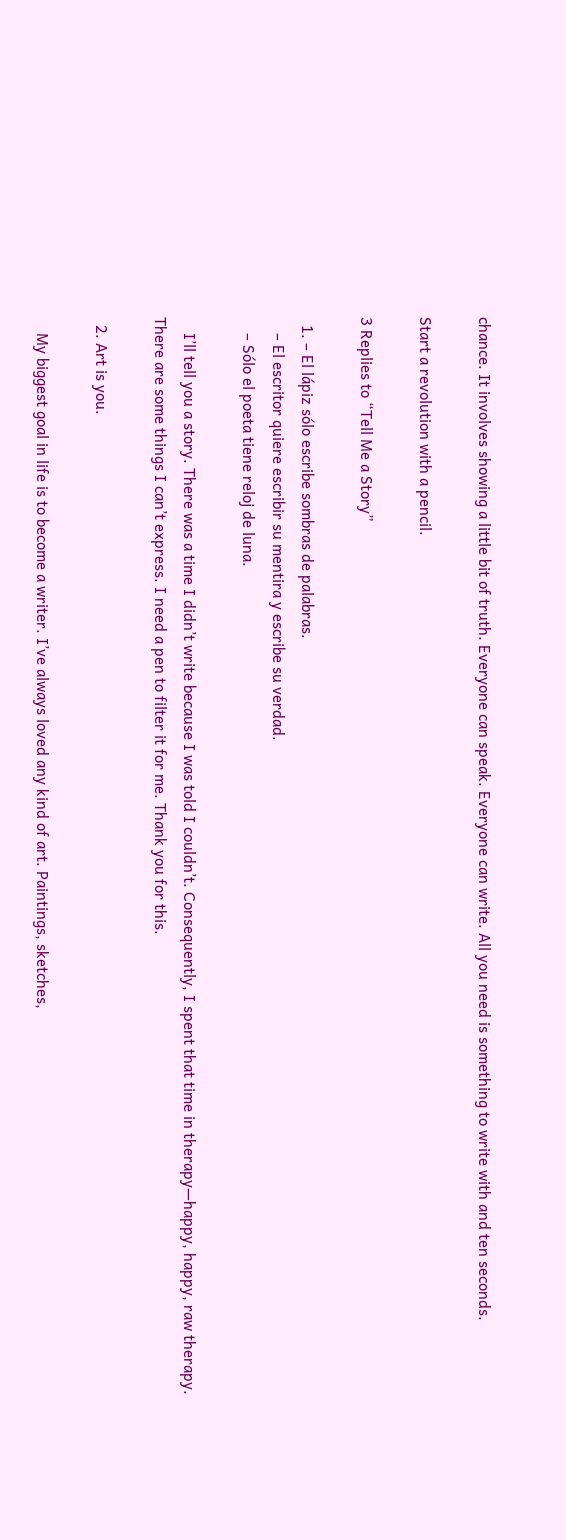chance. It involves showing a little bit of truth. Everyone can speak. Everyone can write. All you need is something to write with and ten seconds.

Start a revolution with a pencil.

3 Replies to “Tell Me a Story”

  1. – El lápiz sólo escribe sombras de palabras.
    – El escritor quiere escribir su mentira y escribe su verdad.
    – Sólo el poeta tiene reloj de luna.

    I’ll tell you a story. There was a time I didn’t write because I was told I couldn’t. Consequently, I spent that time in therapy—happy, happy, raw therapy. There are some things I can’t express. I need a pen to filter it for me. Thank you for this.

  2. Art is you.

    My biggest goal in life is to become a writer. I’ve always loved any kind of art. Paintings, sketches,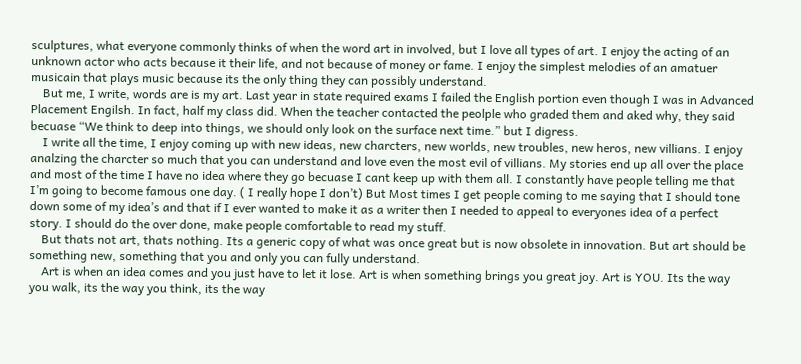sculptures, what everyone commonly thinks of when the word art in involved, but I love all types of art. I enjoy the acting of an unknown actor who acts because it their life, and not because of money or fame. I enjoy the simplest melodies of an amatuer musicain that plays music because its the only thing they can possibly understand.
    But me, I write, words are is my art. Last year in state required exams I failed the English portion even though I was in Advanced Placement Engilsh. In fact, half my class did. When the teacher contacted the peolple who graded them and aked why, they said becuase “We think to deep into things, we should only look on the surface next time.” but I digress.
    I write all the time, I enjoy coming up with new ideas, new charcters, new worlds, new troubles, new heros, new villians. I enjoy analzing the charcter so much that you can understand and love even the most evil of villians. My stories end up all over the place and most of the time I have no idea where they go becuase I cant keep up with them all. I constantly have people telling me that I’m going to become famous one day. ( I really hope I don’t) But Most times I get people coming to me saying that I should tone down some of my idea’s and that if I ever wanted to make it as a writer then I needed to appeal to everyones idea of a perfect story. I should do the over done, make people comfortable to read my stuff.
    But thats not art, thats nothing. Its a generic copy of what was once great but is now obsolete in innovation. But art should be something new, something that you and only you can fully understand.
    Art is when an idea comes and you just have to let it lose. Art is when something brings you great joy. Art is YOU. Its the way you walk, its the way you think, its the way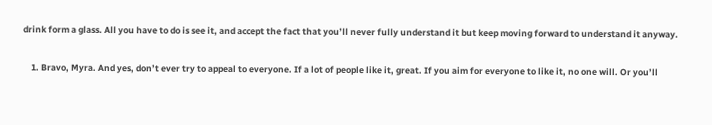drink form a glass. All you have to do is see it, and accept the fact that you’ll never fully understand it but keep moving forward to understand it anyway.

    1. Bravo, Myra. And yes, don’t ever try to appeal to everyone. If a lot of people like it, great. If you aim for everyone to like it, no one will. Or you’ll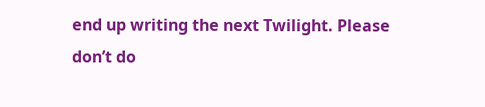end up writing the next Twilight. Please don’t do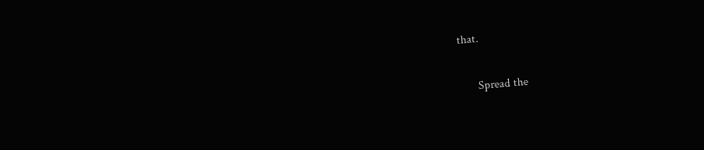that.

      Spread the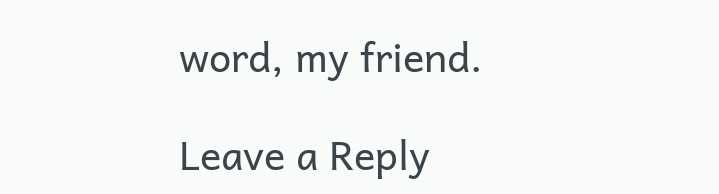word, my friend.

Leave a Reply